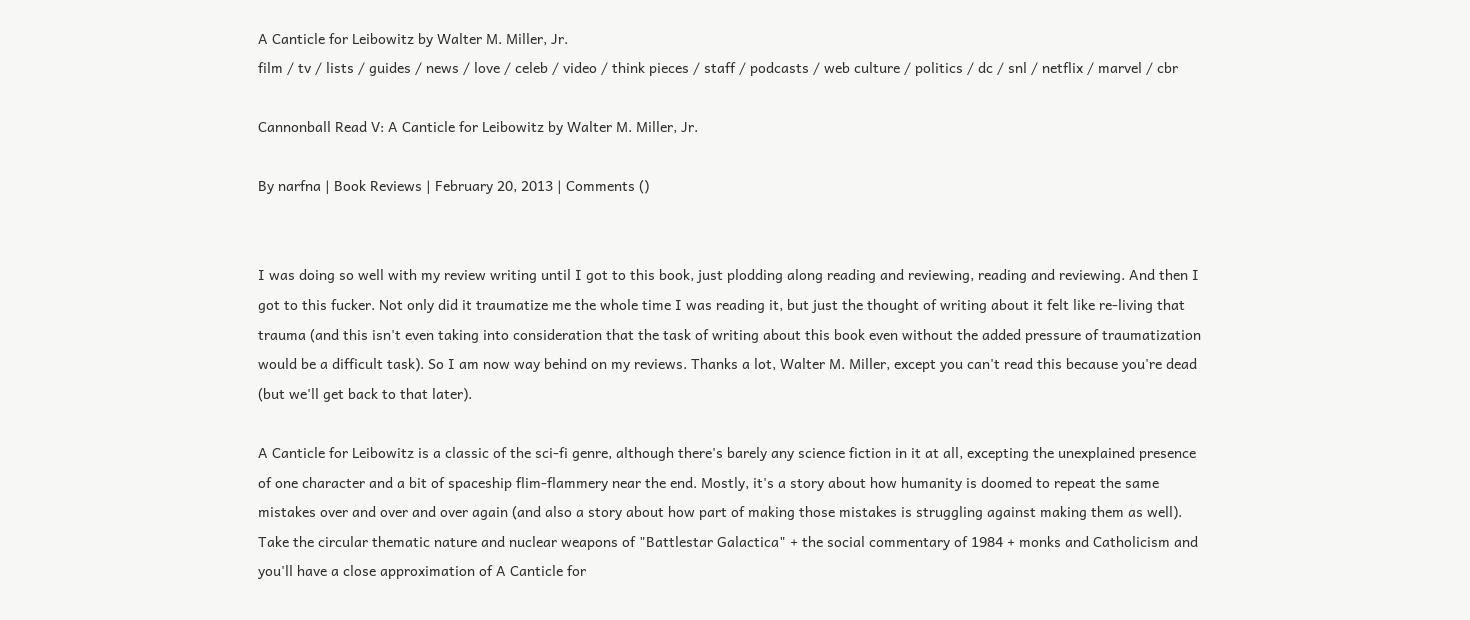A Canticle for Leibowitz by Walter M. Miller, Jr.
film / tv / lists / guides / news / love / celeb / video / think pieces / staff / podcasts / web culture / politics / dc / snl / netflix / marvel / cbr

Cannonball Read V: A Canticle for Leibowitz by Walter M. Miller, Jr.

By narfna | Book Reviews | February 20, 2013 | Comments ()


I was doing so well with my review writing until I got to this book, just plodding along reading and reviewing, reading and reviewing. And then I got to this fucker. Not only did it traumatize me the whole time I was reading it, but just the thought of writing about it felt like re-living that trauma (and this isn't even taking into consideration that the task of writing about this book even without the added pressure of traumatization would be a difficult task). So I am now way behind on my reviews. Thanks a lot, Walter M. Miller, except you can't read this because you're dead (but we'll get back to that later).

A Canticle for Leibowitz is a classic of the sci-fi genre, although there's barely any science fiction in it at all, excepting the unexplained presence of one character and a bit of spaceship flim-flammery near the end. Mostly, it's a story about how humanity is doomed to repeat the same mistakes over and over and over again (and also a story about how part of making those mistakes is struggling against making them as well). Take the circular thematic nature and nuclear weapons of "Battlestar Galactica" + the social commentary of 1984 + monks and Catholicism and you'll have a close approximation of A Canticle for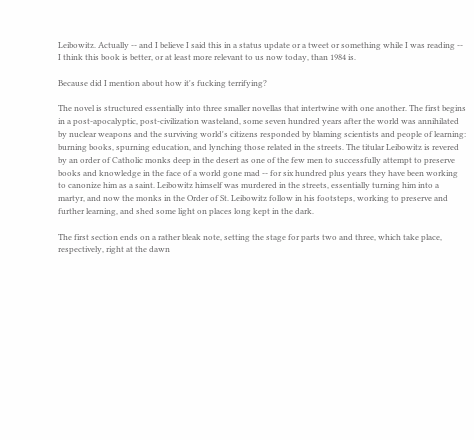Leibowitz. Actually -- and I believe I said this in a status update or a tweet or something while I was reading -- I think this book is better, or at least more relevant to us now today, than 1984 is.

Because did I mention about how it's fucking terrifying?

The novel is structured essentially into three smaller novellas that intertwine with one another. The first begins in a post-apocalyptic, post-civilization wasteland, some seven hundred years after the world was annihilated by nuclear weapons and the surviving world's citizens responded by blaming scientists and people of learning: burning books, spurning education, and lynching those related in the streets. The titular Leibowitz is revered by an order of Catholic monks deep in the desert as one of the few men to successfully attempt to preserve books and knowledge in the face of a world gone mad -- for six hundred plus years they have been working to canonize him as a saint. Leibowitz himself was murdered in the streets, essentially turning him into a martyr, and now the monks in the Order of St. Leibowitz follow in his footsteps, working to preserve and further learning, and shed some light on places long kept in the dark.

The first section ends on a rather bleak note, setting the stage for parts two and three, which take place, respectively, right at the dawn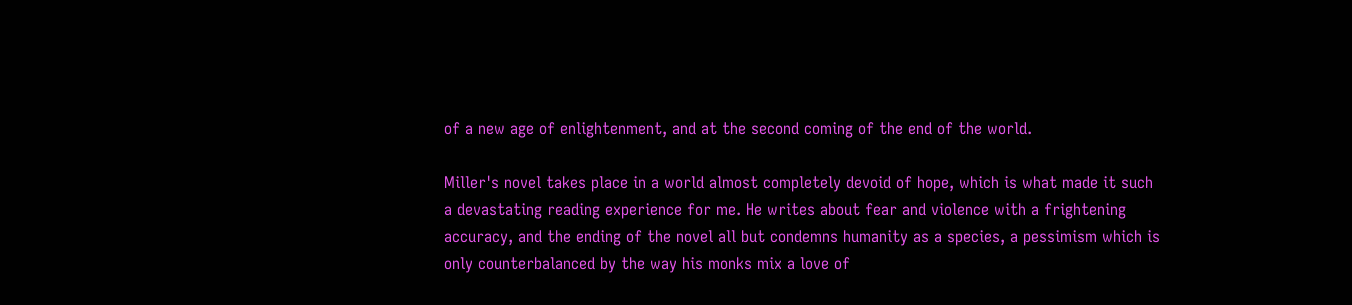of a new age of enlightenment, and at the second coming of the end of the world.

Miller's novel takes place in a world almost completely devoid of hope, which is what made it such a devastating reading experience for me. He writes about fear and violence with a frightening accuracy, and the ending of the novel all but condemns humanity as a species, a pessimism which is only counterbalanced by the way his monks mix a love of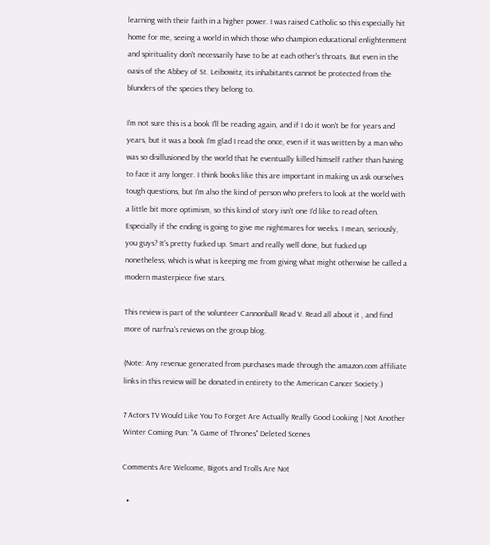learning with their faith in a higher power. I was raised Catholic so this especially hit home for me, seeing a world in which those who champion educational enlightenment and spirituality don't necessarily have to be at each other's throats. But even in the oasis of the Abbey of St. Leibowitz, its inhabitants cannot be protected from the blunders of the species they belong to.

I'm not sure this is a book I'll be reading again, and if I do it won't be for years and years, but it was a book I'm glad I read the once, even if it was written by a man who was so disillusioned by the world that he eventually killed himself rather than having to face it any longer. I think books like this are important in making us ask ourselves tough questions, but I'm also the kind of person who prefers to look at the world with a little bit more optimism, so this kind of story isn't one I'd like to read often. Especially if the ending is going to give me nightmares for weeks. I mean, seriously, you guys? It's pretty fucked up. Smart and really well done, but fucked up nonetheless, which is what is keeping me from giving what might otherwise be called a modern masterpiece five stars.

This review is part of the volunteer Cannonball Read V. Read all about it , and find more of narfna's reviews on the group blog.

(Note: Any revenue generated from purchases made through the amazon.com affiliate links in this review will be donated in entirety to the American Cancer Society.)

7 Actors TV Would Like You To Forget Are Actually Really Good Looking | Not Another Winter Coming Pun: "A Game of Thrones" Deleted Scenes

Comments Are Welcome, Bigots and Trolls Are Not

  •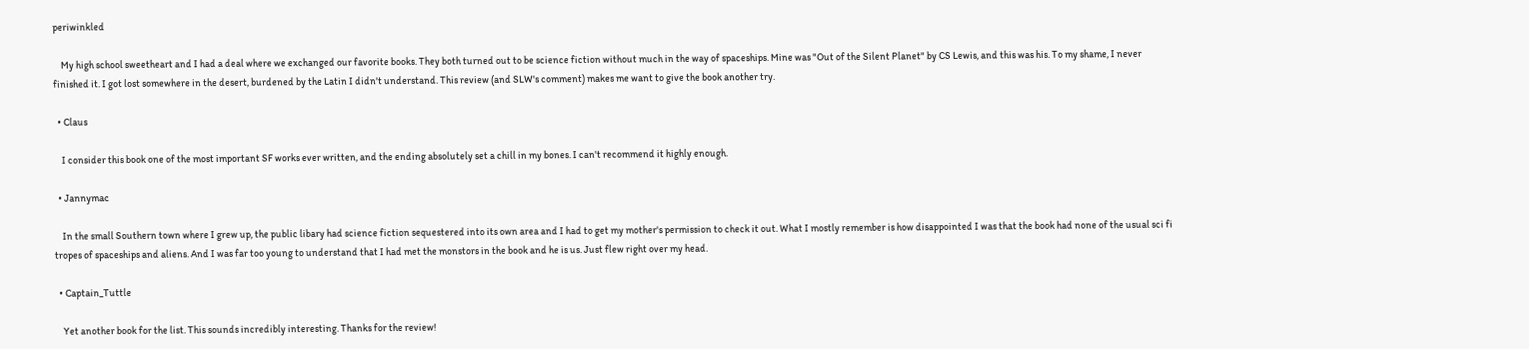periwinkled

    My high school sweetheart and I had a deal where we exchanged our favorite books. They both turned out to be science fiction without much in the way of spaceships. Mine was "Out of the Silent Planet" by CS Lewis, and this was his. To my shame, I never finished it. I got lost somewhere in the desert, burdened by the Latin I didn't understand. This review (and SLW's comment) makes me want to give the book another try.

  • Claus

    I consider this book one of the most important SF works ever written, and the ending absolutely set a chill in my bones. I can't recommend it highly enough.

  • Jannymac

    In the small Southern town where I grew up, the public libary had science fiction sequestered into its own area and I had to get my mother's permission to check it out. What I mostly remember is how disappointed I was that the book had none of the usual sci fi tropes of spaceships and aliens. And I was far too young to understand that I had met the monstors in the book and he is us. Just flew right over my head.

  • Captain_Tuttle

    Yet another book for the list. This sounds incredibly interesting. Thanks for the review!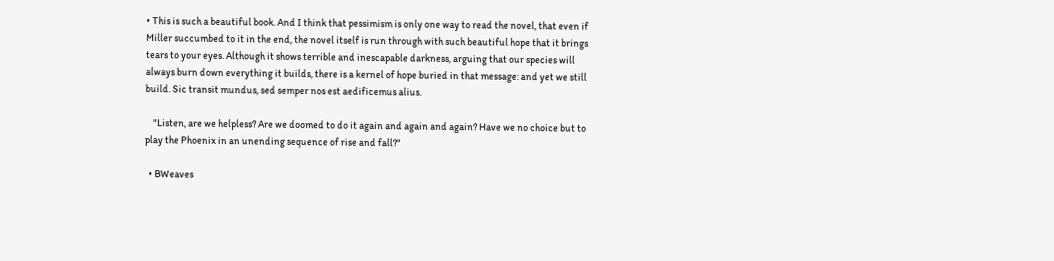• This is such a beautiful book. And I think that pessimism is only one way to read the novel, that even if Miller succumbed to it in the end, the novel itself is run through with such beautiful hope that it brings tears to your eyes. Although it shows terrible and inescapable darkness, arguing that our species will always burn down everything it builds, there is a kernel of hope buried in that message: and yet we still build. Sic transit mundus, sed semper nos est aedificemus alius.

    "Listen, are we helpless? Are we doomed to do it again and again and again? Have we no choice but to play the Phoenix in an unending sequence of rise and fall?"

  • BWeaves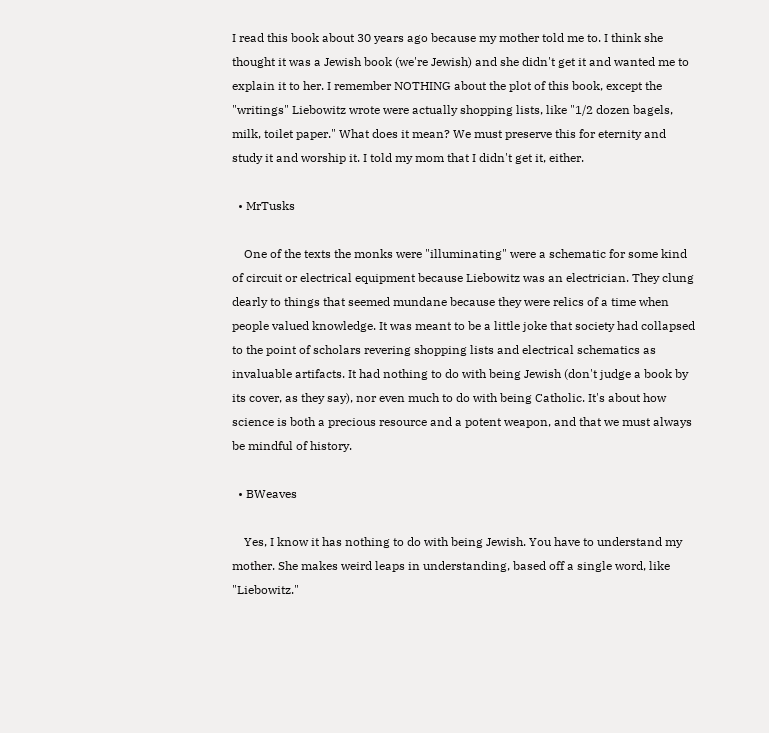I read this book about 30 years ago because my mother told me to. I think she thought it was a Jewish book (we're Jewish) and she didn't get it and wanted me to explain it to her. I remember NOTHING about the plot of this book, except the "writings" Liebowitz wrote were actually shopping lists, like "1/2 dozen bagels, milk, toilet paper." What does it mean? We must preserve this for eternity and study it and worship it. I told my mom that I didn't get it, either.

  • MrTusks

    One of the texts the monks were "illuminating" were a schematic for some kind of circuit or electrical equipment because Liebowitz was an electrician. They clung dearly to things that seemed mundane because they were relics of a time when people valued knowledge. It was meant to be a little joke that society had collapsed to the point of scholars revering shopping lists and electrical schematics as invaluable artifacts. It had nothing to do with being Jewish (don't judge a book by its cover, as they say), nor even much to do with being Catholic. It's about how science is both a precious resource and a potent weapon, and that we must always be mindful of history.

  • BWeaves

    Yes, I know it has nothing to do with being Jewish. You have to understand my mother. She makes weird leaps in understanding, based off a single word, like "Liebowitz."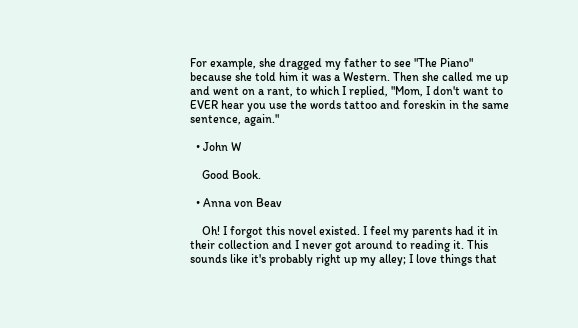For example, she dragged my father to see "The Piano" because she told him it was a Western. Then she called me up and went on a rant, to which I replied, "Mom, I don't want to EVER hear you use the words tattoo and foreskin in the same sentence, again."

  • John W

    Good Book.

  • Anna von Beav

    Oh! I forgot this novel existed. I feel my parents had it in their collection and I never got around to reading it. This sounds like it's probably right up my alley; I love things that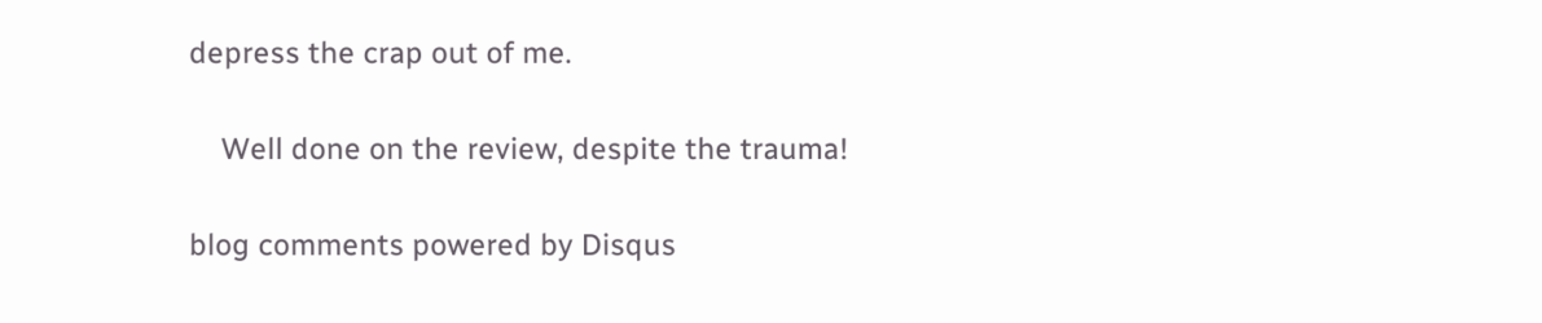depress the crap out of me.

    Well done on the review, despite the trauma!

blog comments powered by Disqus